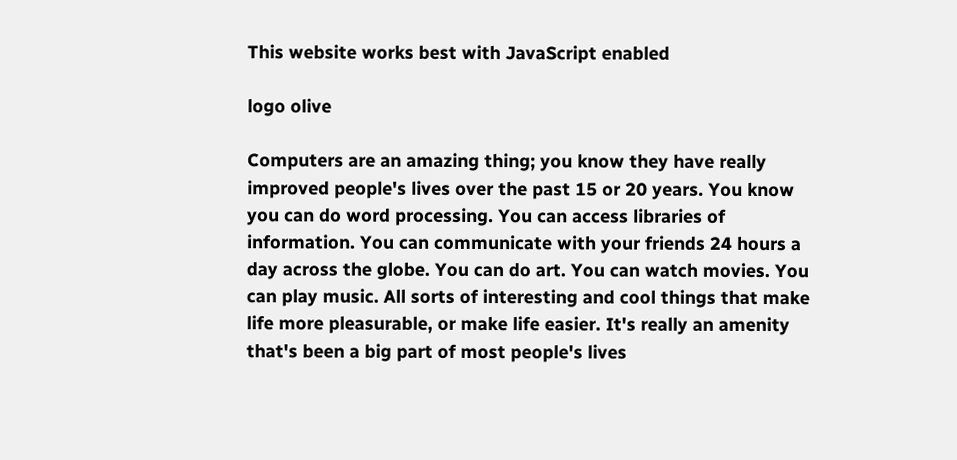This website works best with JavaScript enabled

logo olive

Computers are an amazing thing; you know they have really improved people's lives over the past 15 or 20 years. You know you can do word processing. You can access libraries of information. You can communicate with your friends 24 hours a day across the globe. You can do art. You can watch movies. You can play music. All sorts of interesting and cool things that make life more pleasurable, or make life easier. It's really an amenity that's been a big part of most people's lives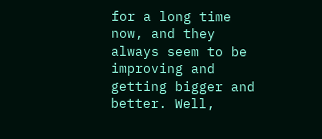for a long time now, and they always seem to be improving and getting bigger and better. Well,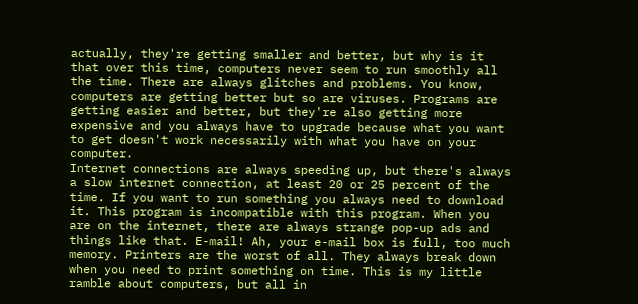actually, they're getting smaller and better, but why is it that over this time, computers never seem to run smoothly all the time. There are always glitches and problems. You know, computers are getting better but so are viruses. Programs are getting easier and better, but they're also getting more expensive and you always have to upgrade because what you want to get doesn't work necessarily with what you have on your computer.
Internet connections are always speeding up, but there's always a slow internet connection, at least 20 or 25 percent of the time. If you want to run something you always need to download it. This program is incompatible with this program. When you are on the internet, there are always strange pop-up ads and things like that. E-mail! Ah, your e-mail box is full, too much memory. Printers are the worst of all. They always break down when you need to print something on time. This is my little ramble about computers, but all in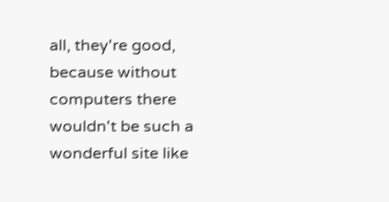all, they're good, because without computers there wouldn't be such a wonderful site like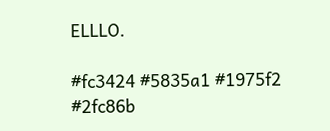ELLLO.

#fc3424 #5835a1 #1975f2 #2fc86b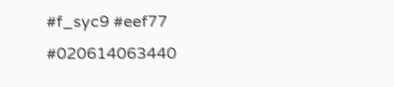#f_syc9 #eef77 #020614063440